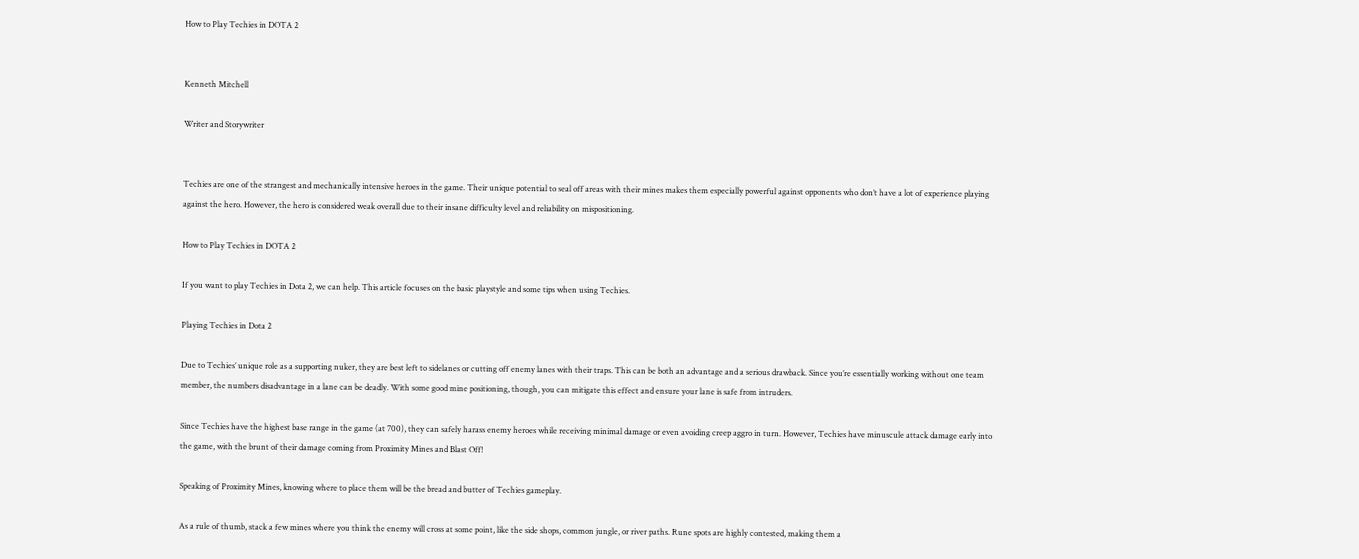How to Play Techies in DOTA 2


Kenneth Mitchell

Writer and Storywriter


Techies are one of the strangest and mechanically intensive heroes in the game. Their unique potential to seal off areas with their mines makes them especially powerful against opponents who don’t have a lot of experience playing against the hero. However, the hero is considered weak overall due to their insane difficulty level and reliability on mispositioning.

How to Play Techies in DOTA 2

If you want to play Techies in Dota 2, we can help. This article focuses on the basic playstyle and some tips when using Techies.

Playing Techies in Dota 2

Due to Techies’ unique role as a supporting nuker, they are best left to sidelanes or cutting off enemy lanes with their traps. This can be both an advantage and a serious drawback. Since you’re essentially working without one team member, the numbers disadvantage in a lane can be deadly. With some good mine positioning, though, you can mitigate this effect and ensure your lane is safe from intruders.

Since Techies have the highest base range in the game (at 700), they can safely harass enemy heroes while receiving minimal damage or even avoiding creep aggro in turn. However, Techies have minuscule attack damage early into the game, with the brunt of their damage coming from Proximity Mines and Blast Off!

Speaking of Proximity Mines, knowing where to place them will be the bread and butter of Techies gameplay.

As a rule of thumb, stack a few mines where you think the enemy will cross at some point, like the side shops, common jungle, or river paths. Rune spots are highly contested, making them a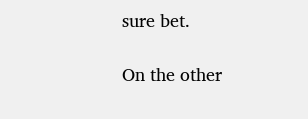sure bet.

On the other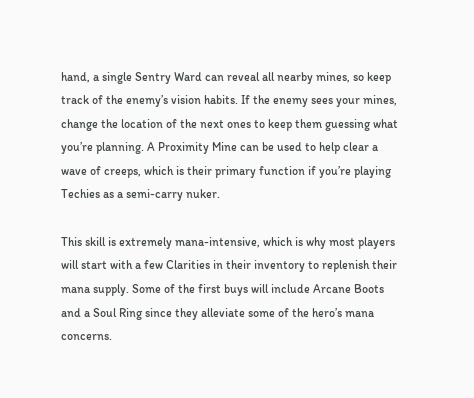hand, a single Sentry Ward can reveal all nearby mines, so keep track of the enemy’s vision habits. If the enemy sees your mines, change the location of the next ones to keep them guessing what you’re planning. A Proximity Mine can be used to help clear a wave of creeps, which is their primary function if you’re playing Techies as a semi-carry nuker.

This skill is extremely mana-intensive, which is why most players will start with a few Clarities in their inventory to replenish their mana supply. Some of the first buys will include Arcane Boots and a Soul Ring since they alleviate some of the hero’s mana concerns.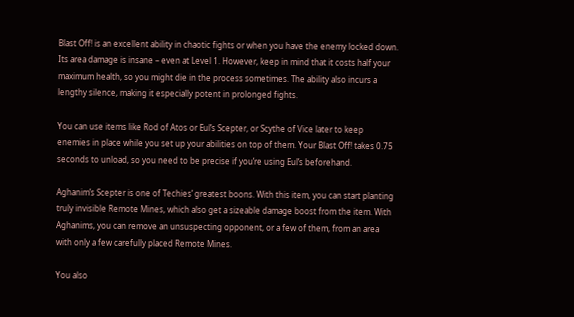Blast Off! is an excellent ability in chaotic fights or when you have the enemy locked down. Its area damage is insane – even at Level 1. However, keep in mind that it costs half your maximum health, so you might die in the process sometimes. The ability also incurs a lengthy silence, making it especially potent in prolonged fights.

You can use items like Rod of Atos or Eul’s Scepter, or Scythe of Vice later to keep enemies in place while you set up your abilities on top of them. Your Blast Off! takes 0.75 seconds to unload, so you need to be precise if you’re using Eul’s beforehand.

Aghanim’s Scepter is one of Techies’ greatest boons. With this item, you can start planting truly invisible Remote Mines, which also get a sizeable damage boost from the item. With Aghanims, you can remove an unsuspecting opponent, or a few of them, from an area with only a few carefully placed Remote Mines.

You also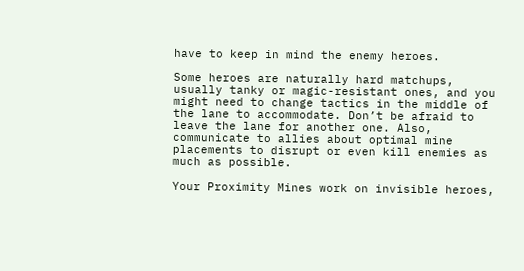have to keep in mind the enemy heroes.

Some heroes are naturally hard matchups, usually tanky or magic-resistant ones, and you might need to change tactics in the middle of the lane to accommodate. Don’t be afraid to leave the lane for another one. Also, communicate to allies about optimal mine placements to disrupt or even kill enemies as much as possible.

Your Proximity Mines work on invisible heroes,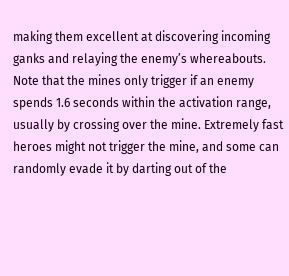making them excellent at discovering incoming ganks and relaying the enemy’s whereabouts. Note that the mines only trigger if an enemy spends 1.6 seconds within the activation range, usually by crossing over the mine. Extremely fast heroes might not trigger the mine, and some can randomly evade it by darting out of the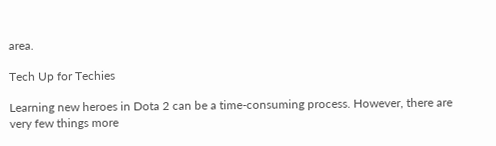area.

Tech Up for Techies

Learning new heroes in Dota 2 can be a time-consuming process. However, there are very few things more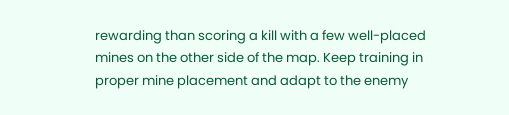rewarding than scoring a kill with a few well-placed mines on the other side of the map. Keep training in proper mine placement and adapt to the enemy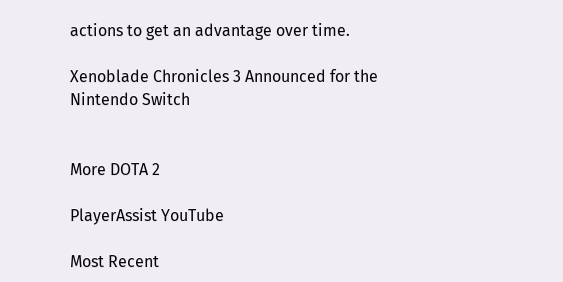actions to get an advantage over time.

Xenoblade Chronicles 3 Announced for the Nintendo Switch


More DOTA 2

PlayerAssist YouTube

Most Recent